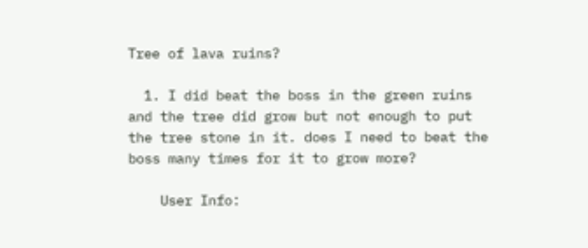Tree of lava ruins?

  1. I did beat the boss in the green ruins and the tree did grow but not enough to put the tree stone in it. does I need to beat the boss many times for it to grow more?

    User Info: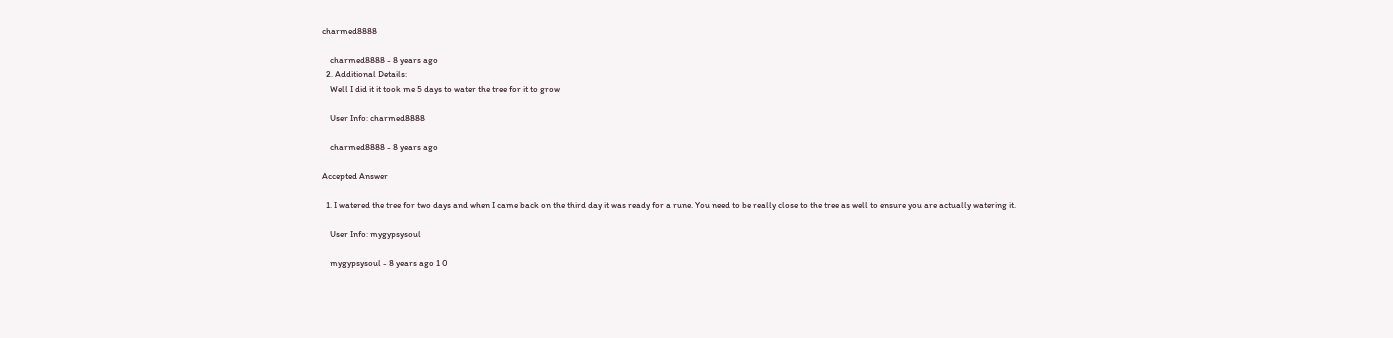charmed8888

    charmed8888 - 8 years ago
  2. Additional Details:
    Well I did it it took me 5 days to water the tree for it to grow

    User Info: charmed8888

    charmed8888 - 8 years ago

Accepted Answer

  1. I watered the tree for two days and when I came back on the third day it was ready for a rune. You need to be really close to the tree as well to ensure you are actually watering it.

    User Info: mygypsysoul

    mygypsysoul - 8 years ago 1 0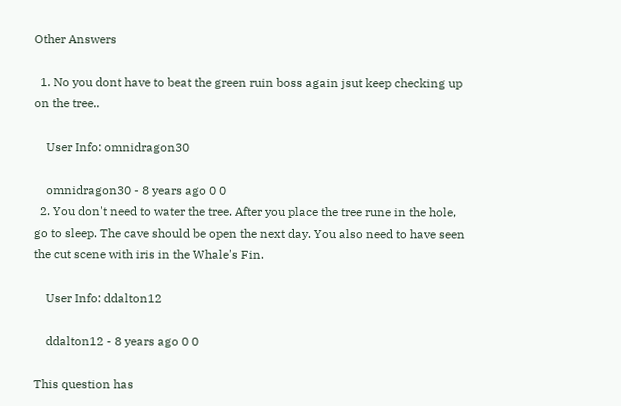Other Answers

  1. No you dont have to beat the green ruin boss again jsut keep checking up on the tree..

    User Info: omnidragon30

    omnidragon30 - 8 years ago 0 0
  2. You don't need to water the tree. After you place the tree rune in the hole, go to sleep. The cave should be open the next day. You also need to have seen the cut scene with iris in the Whale's Fin.

    User Info: ddalton12

    ddalton12 - 8 years ago 0 0

This question has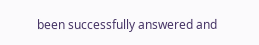been successfully answered and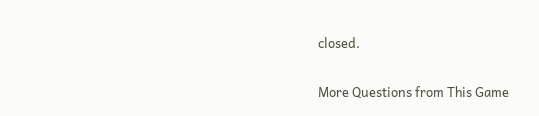closed.

More Questions from This Game